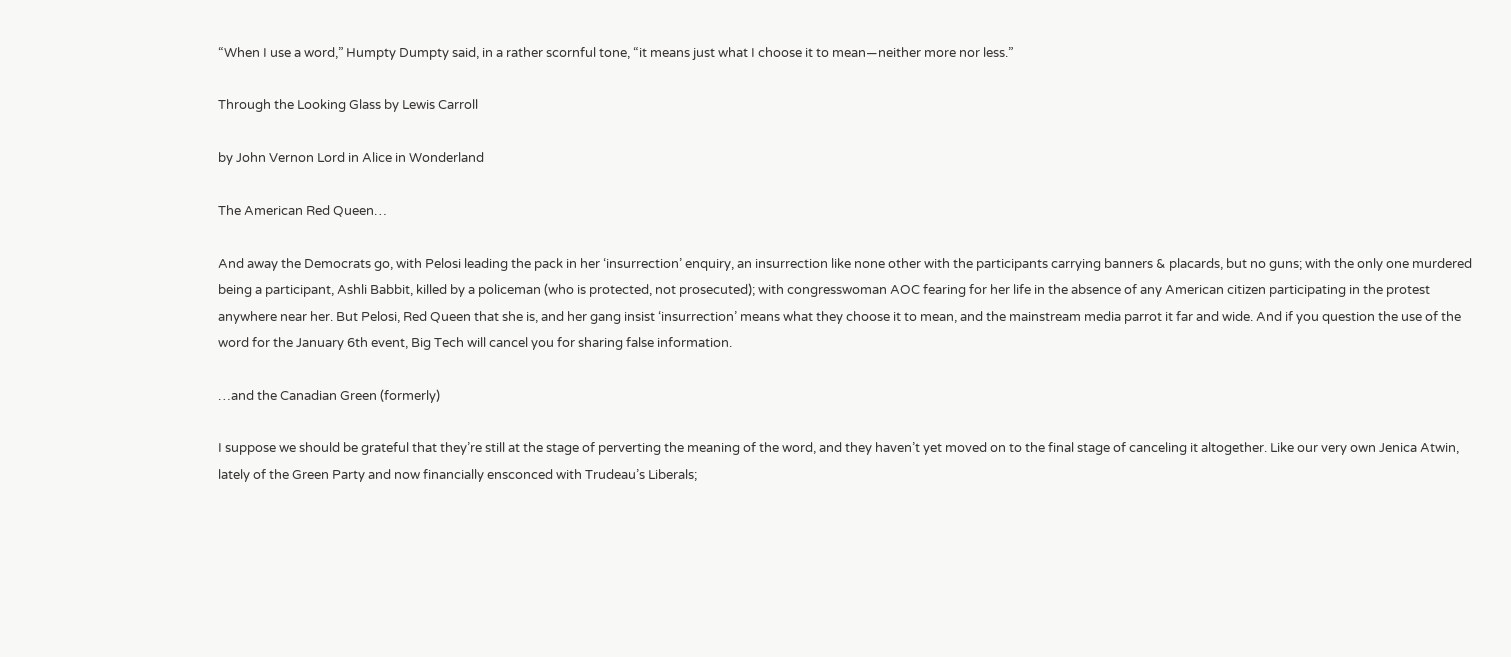“When I use a word,” Humpty Dumpty said, in a rather scornful tone, “it means just what I choose it to mean—neither more nor less.”

Through the Looking Glass by Lewis Carroll

by John Vernon Lord in Alice in Wonderland

The American Red Queen…

And away the Democrats go, with Pelosi leading the pack in her ‘insurrection’ enquiry, an insurrection like none other with the participants carrying banners & placards, but no guns; with the only one murdered being a participant, Ashli Babbit, killed by a policeman (who is protected, not prosecuted); with congresswoman AOC fearing for her life in the absence of any American citizen participating in the protest anywhere near her. But Pelosi, Red Queen that she is, and her gang insist ‘insurrection’ means what they choose it to mean, and the mainstream media parrot it far and wide. And if you question the use of the word for the January 6th event, Big Tech will cancel you for sharing false information.

…and the Canadian Green (formerly)

I suppose we should be grateful that they’re still at the stage of perverting the meaning of the word, and they haven’t yet moved on to the final stage of canceling it altogether. Like our very own Jenica Atwin, lately of the Green Party and now financially ensconced with Trudeau’s Liberals;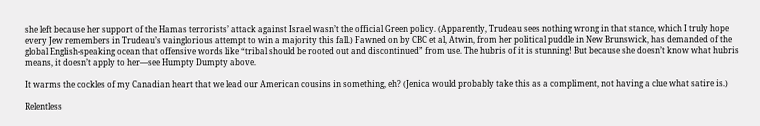she left because her support of the Hamas terrorists’ attack against Israel wasn’t the official Green policy. (Apparently, Trudeau sees nothing wrong in that stance, which I truly hope every Jew remembers in Trudeau’s vainglorious attempt to win a majority this fall.) Fawned on by CBC et al, Atwin, from her political puddle in New Brunswick, has demanded of the global English-speaking ocean that offensive words like “tribal should be rooted out and discontinued” from use. The hubris of it is stunning! But because she doesn’t know what hubris means, it doesn’t apply to her—see Humpty Dumpty above.

It warms the cockles of my Canadian heart that we lead our American cousins in something, eh? (Jenica would probably take this as a compliment, not having a clue what satire is.)

Relentless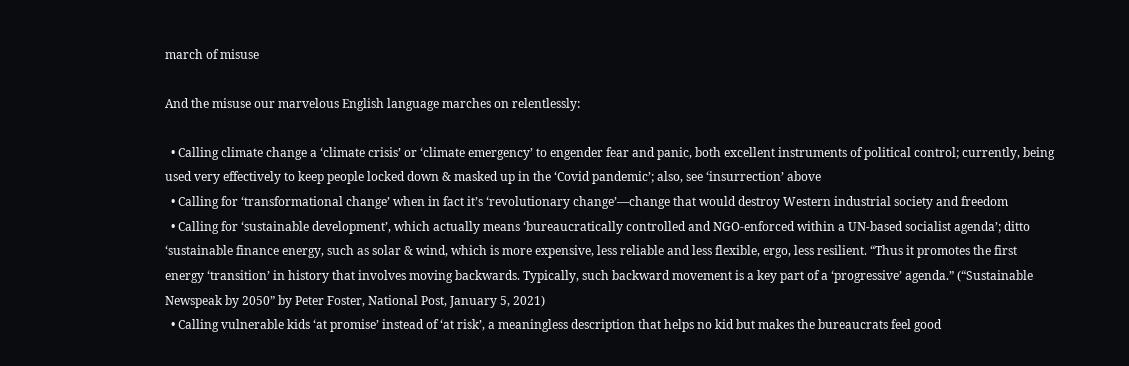march of misuse

And the misuse our marvelous English language marches on relentlessly:

  • Calling climate change a ‘climate crisis’ or ‘climate emergency’ to engender fear and panic, both excellent instruments of political control; currently, being used very effectively to keep people locked down & masked up in the ‘Covid pandemic’; also, see ‘insurrection’ above
  • Calling for ‘transformational change’ when in fact it’s ‘revolutionary change’—change that would destroy Western industrial society and freedom
  • Calling for ‘sustainable development’, which actually means ‘bureaucratically controlled and NGO-enforced within a UN-based socialist agenda’; ditto ‘sustainable finance energy, such as solar & wind, which is more expensive, less reliable and less flexible, ergo, less resilient. “Thus it promotes the first energy ‘transition’ in history that involves moving backwards. Typically, such backward movement is a key part of a ‘progressive’ agenda.” (“Sustainable Newspeak by 2050” by Peter Foster, National Post, January 5, 2021)
  • Calling vulnerable kids ‘at promise’ instead of ‘at risk’, a meaningless description that helps no kid but makes the bureaucrats feel good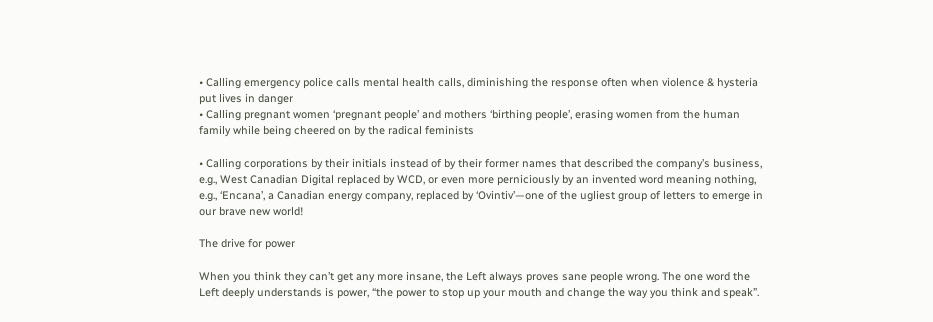• Calling emergency police calls mental health calls, diminishing the response often when violence & hysteria put lives in danger
• Calling pregnant women ‘pregnant people’ and mothers ‘birthing people’, erasing women from the human family while being cheered on by the radical feminists

• Calling corporations by their initials instead of by their former names that described the company’s business, e.g., West Canadian Digital replaced by WCD, or even more perniciously by an invented word meaning nothing, e.g., ‘Encana’, a Canadian energy company, replaced by ‘Ovintiv’—one of the ugliest group of letters to emerge in our brave new world!

The drive for power

When you think they can’t get any more insane, the Left always proves sane people wrong. The one word the Left deeply understands is power, “the power to stop up your mouth and change the way you think and speak”.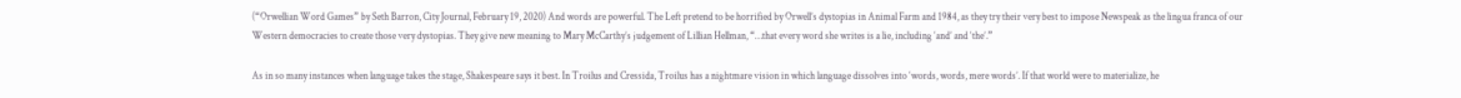(“Orwellian Word Games” by Seth Barron, City Journal, February 19, 2020) And words are powerful. The Left pretend to be horrified by Orwell’s dystopias in Animal Farm and 1984, as they try their very best to impose Newspeak as the lingua franca of our Western democracies to create those very dystopias. They give new meaning to Mary McCarthy’s judgement of Lillian Hellman, “…that every word she writes is a lie, including ‘and’ and ‘the’.”

As in so many instances when language takes the stage, Shakespeare says it best. In Troilus and Cressida, Troilus has a nightmare vision in which language dissolves into ‘words, words, mere words’. If that world were to materialize, he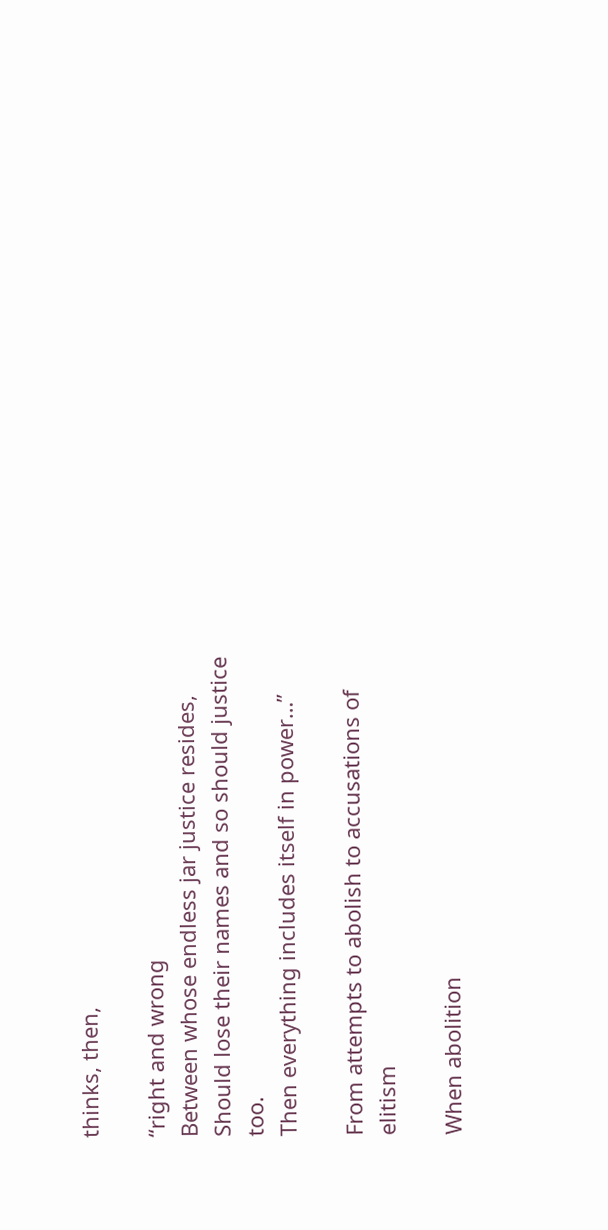thinks, then,

“right and wrong
Between whose endless jar justice resides,
Should lose their names and so should justice too.
Then everything includes itself in power…”

From attempts to abolish to accusations of elitism

When abolition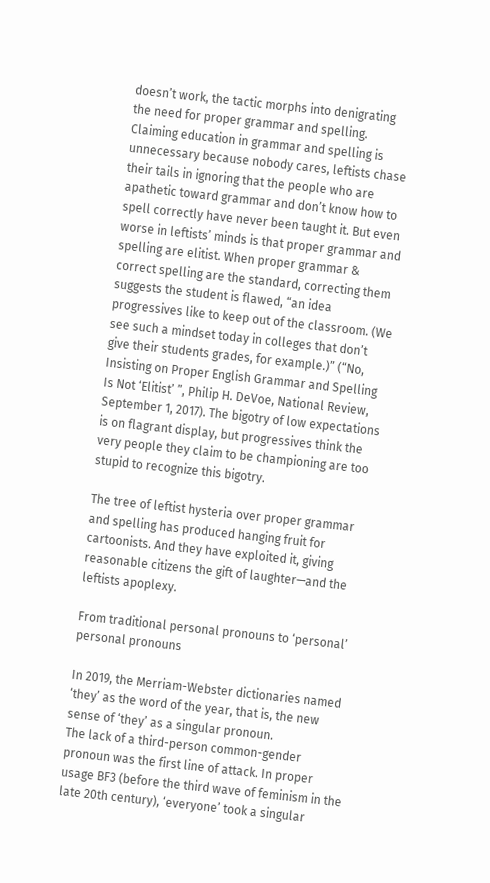doesn’t work, the tactic morphs into denigrating the need for proper grammar and spelling. Claiming education in grammar and spelling is unnecessary because nobody cares, leftists chase their tails in ignoring that the people who are apathetic toward grammar and don’t know how to spell correctly have never been taught it. But even worse in leftists’ minds is that proper grammar and spelling are elitist. When proper grammar & correct spelling are the standard, correcting them suggests the student is flawed, “an idea progressives like to keep out of the classroom. (We see such a mindset today in colleges that don’t give their students grades, for example.)” (“No, Insisting on Proper English Grammar and Spelling Is Not ‘Elitist’ ”, Philip H. DeVoe, National Review, September 1, 2017). The bigotry of low expectations is on flagrant display, but progressives think the very people they claim to be championing are too stupid to recognize this bigotry.

The tree of leftist hysteria over proper grammar and spelling has produced hanging fruit for cartoonists. And they have exploited it, giving reasonable citizens the gift of laughter—and the leftists apoplexy.

From traditional personal pronouns to ‘personal’ personal pronouns

In 2019, the Merriam-Webster dictionaries named ‘they’ as the word of the year, that is, the new sense of ‘they’ as a singular pronoun.
The lack of a third-person common-gender pronoun was the first line of attack. In proper usage BF3 (before the third wave of feminism in the late 20th century), ‘everyone’ took a singular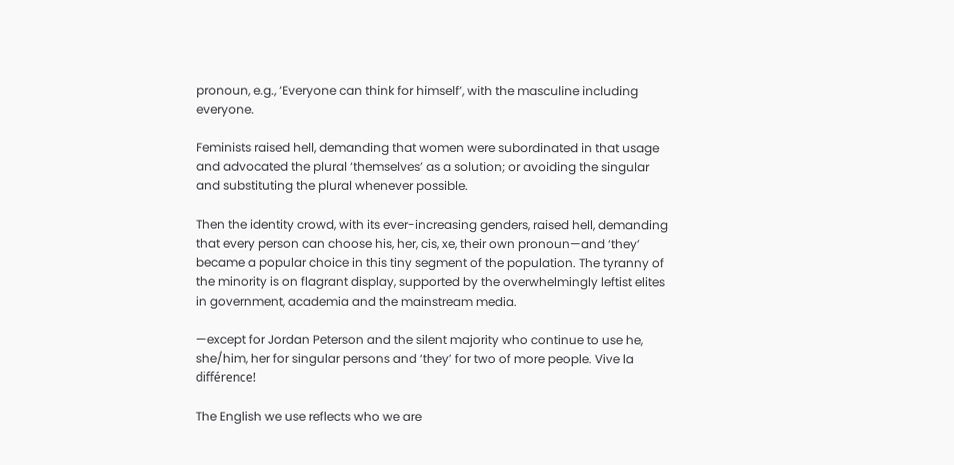pronoun, e.g., ‘Everyone can think for himself’, with the masculine including everyone.

Feminists raised hell, demanding that women were subordinated in that usage and advocated the plural ‘themselves’ as a solution; or avoiding the singular and substituting the plural whenever possible.

Then the identity crowd, with its ever-increasing genders, raised hell, demanding that every person can choose his, her, cis, xe, their own pronoun—and ‘they’ became a popular choice in this tiny segment of the population. The tyranny of the minority is on flagrant display, supported by the overwhelmingly leftist elites in government, academia and the mainstream media.

—except for Jordan Peterson and the silent majority who continue to use he, she/him, her for singular persons and ‘they’ for two of more people. Vive la différence!

The English we use reflects who we are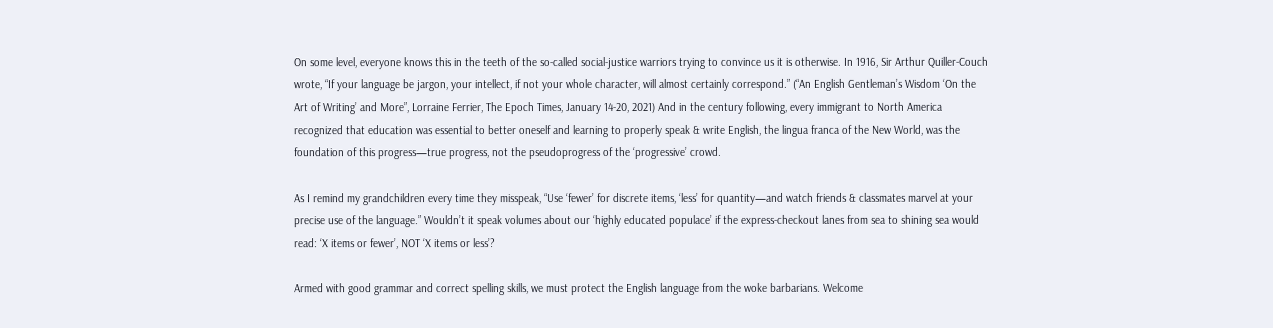On some level, everyone knows this in the teeth of the so-called social-justice warriors trying to convince us it is otherwise. In 1916, Sir Arthur Quiller-Couch wrote, “If your language be jargon, your intellect, if not your whole character, will almost certainly correspond.” (“An English Gentleman’s Wisdom ‘On the Art of Writing’ and More”, Lorraine Ferrier, The Epoch Times, January 14-20, 2021) And in the century following, every immigrant to North America recognized that education was essential to better oneself and learning to properly speak & write English, the lingua franca of the New World, was the foundation of this progress—true progress, not the pseudoprogress of the ‘progressive’ crowd.

As I remind my grandchildren every time they misspeak, “Use ‘fewer’ for discrete items, ‘less’ for quantity—and watch friends & classmates marvel at your precise use of the language.” Wouldn’t it speak volumes about our ‘highly educated populace’ if the express-checkout lanes from sea to shining sea would read: ‘X items or fewer’, NOT ‘X items or less’?

Armed with good grammar and correct spelling skills, we must protect the English language from the woke barbarians. Welcome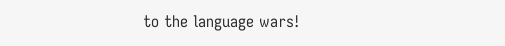to the language wars!